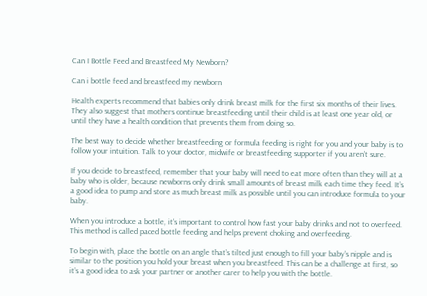Can I Bottle Feed and Breastfeed My Newborn?

Can i bottle feed and breastfeed my newborn

Health experts recommend that babies only drink breast milk for the first six months of their lives. They also suggest that mothers continue breastfeeding until their child is at least one year old, or until they have a health condition that prevents them from doing so.

The best way to decide whether breastfeeding or formula feeding is right for you and your baby is to follow your intuition. Talk to your doctor, midwife or breastfeeding supporter if you aren’t sure.

If you decide to breastfeed, remember that your baby will need to eat more often than they will at a baby who is older, because newborns only drink small amounts of breast milk each time they feed. It’s a good idea to pump and store as much breast milk as possible until you can introduce formula to your baby.

When you introduce a bottle, it’s important to control how fast your baby drinks and not to overfeed. This method is called paced bottle feeding and helps prevent choking and overfeeding.

To begin with, place the bottle on an angle that’s tilted just enough to fill your baby’s nipple and is similar to the position you hold your breast when you breastfeed. This can be a challenge at first, so it’s a good idea to ask your partner or another carer to help you with the bottle.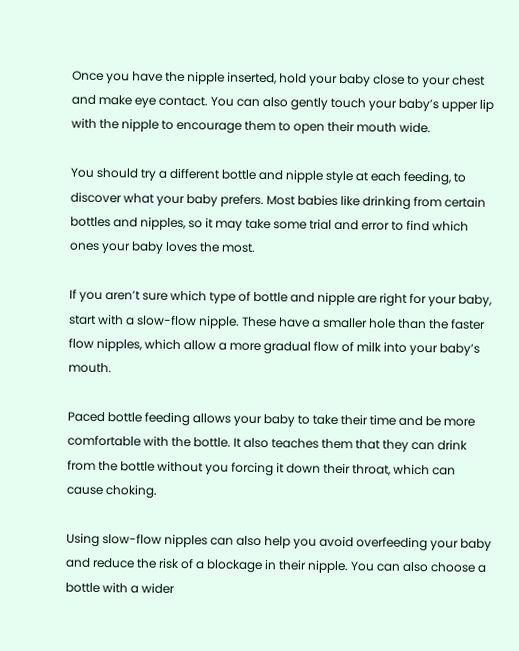Once you have the nipple inserted, hold your baby close to your chest and make eye contact. You can also gently touch your baby’s upper lip with the nipple to encourage them to open their mouth wide.

You should try a different bottle and nipple style at each feeding, to discover what your baby prefers. Most babies like drinking from certain bottles and nipples, so it may take some trial and error to find which ones your baby loves the most.

If you aren’t sure which type of bottle and nipple are right for your baby, start with a slow-flow nipple. These have a smaller hole than the faster flow nipples, which allow a more gradual flow of milk into your baby’s mouth.

Paced bottle feeding allows your baby to take their time and be more comfortable with the bottle. It also teaches them that they can drink from the bottle without you forcing it down their throat, which can cause choking.

Using slow-flow nipples can also help you avoid overfeeding your baby and reduce the risk of a blockage in their nipple. You can also choose a bottle with a wider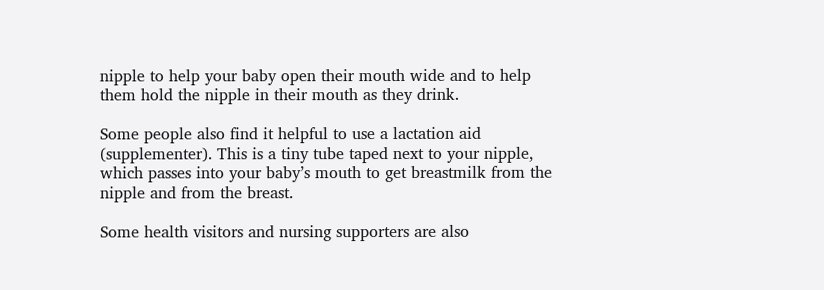nipple to help your baby open their mouth wide and to help them hold the nipple in their mouth as they drink.

Some people also find it helpful to use a lactation aid (supplementer). This is a tiny tube taped next to your nipple, which passes into your baby’s mouth to get breastmilk from the nipple and from the breast.

Some health visitors and nursing supporters are also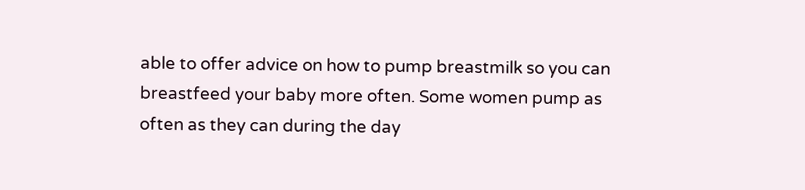able to offer advice on how to pump breastmilk so you can breastfeed your baby more often. Some women pump as often as they can during the day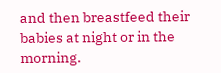and then breastfeed their babies at night or in the morning.